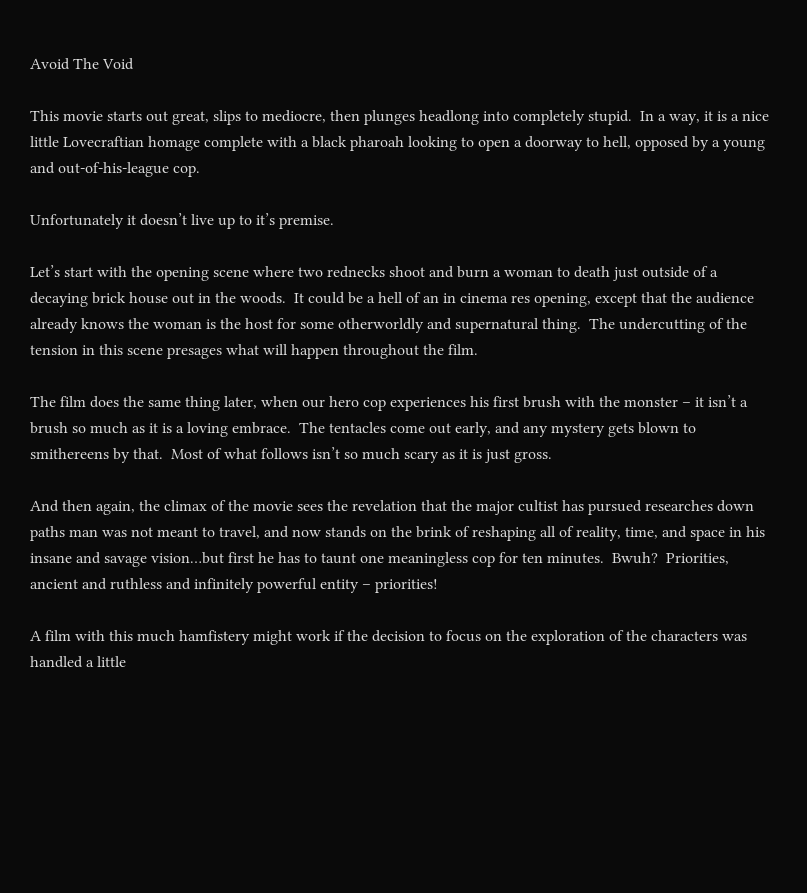Avoid The Void

This movie starts out great, slips to mediocre, then plunges headlong into completely stupid.  In a way, it is a nice little Lovecraftian homage complete with a black pharoah looking to open a doorway to hell, opposed by a young and out-of-his-league cop.

Unfortunately it doesn’t live up to it’s premise.

Let’s start with the opening scene where two rednecks shoot and burn a woman to death just outside of a decaying brick house out in the woods.  It could be a hell of an in cinema res opening, except that the audience already knows the woman is the host for some otherworldly and supernatural thing.  The undercutting of the tension in this scene presages what will happen throughout the film.

The film does the same thing later, when our hero cop experiences his first brush with the monster – it isn’t a brush so much as it is a loving embrace.  The tentacles come out early, and any mystery gets blown to smithereens by that.  Most of what follows isn’t so much scary as it is just gross.

And then again, the climax of the movie sees the revelation that the major cultist has pursued researches down paths man was not meant to travel, and now stands on the brink of reshaping all of reality, time, and space in his insane and savage vision…but first he has to taunt one meaningless cop for ten minutes.  Bwuh?  Priorities, ancient and ruthless and infinitely powerful entity – priorities!

A film with this much hamfistery might work if the decision to focus on the exploration of the characters was handled a little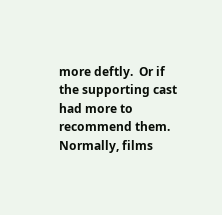more deftly.  Or if the supporting cast had more to recommend them.  Normally, films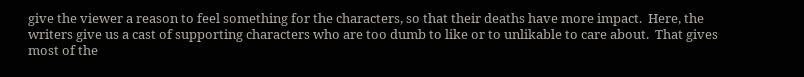give the viewer a reason to feel something for the characters, so that their deaths have more impact.  Here, the writers give us a cast of supporting characters who are too dumb to like or to unlikable to care about.  That gives most of the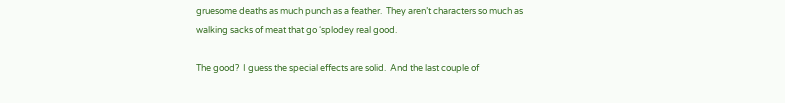gruesome deaths as much punch as a feather.  They aren’t characters so much as walking sacks of meat that go ‘splodey real good.

The good?  I guess the special effects are solid.  And the last couple of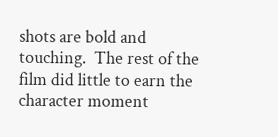shots are bold and touching.  The rest of the film did little to earn the character moment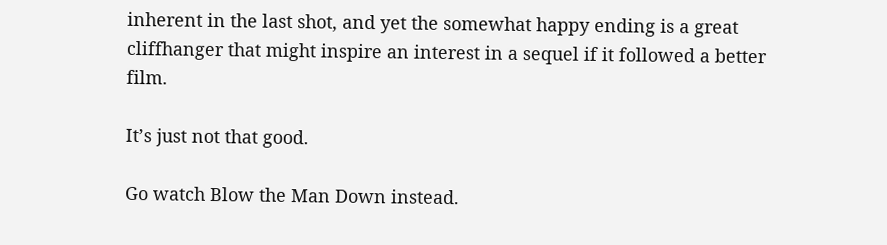inherent in the last shot, and yet the somewhat happy ending is a great cliffhanger that might inspire an interest in a sequel if it followed a better film.

It’s just not that good.

Go watch Blow the Man Down instead.